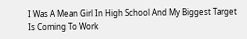I Was A Mean Girl In High School And My Biggest Target Is Coming To Work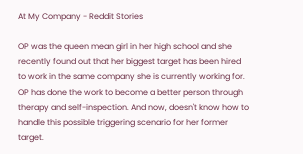At My Company - Reddit Stories

OP was the queen mean girl in her high school and she recently found out that her biggest target has been hired to work in the same company she is currently working for. OP has done the work to become a better person through therapy and self-inspection. And now, doesn't know how to handle this possible triggering scenario for her former target.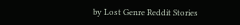by Lost Genre Reddit Stories